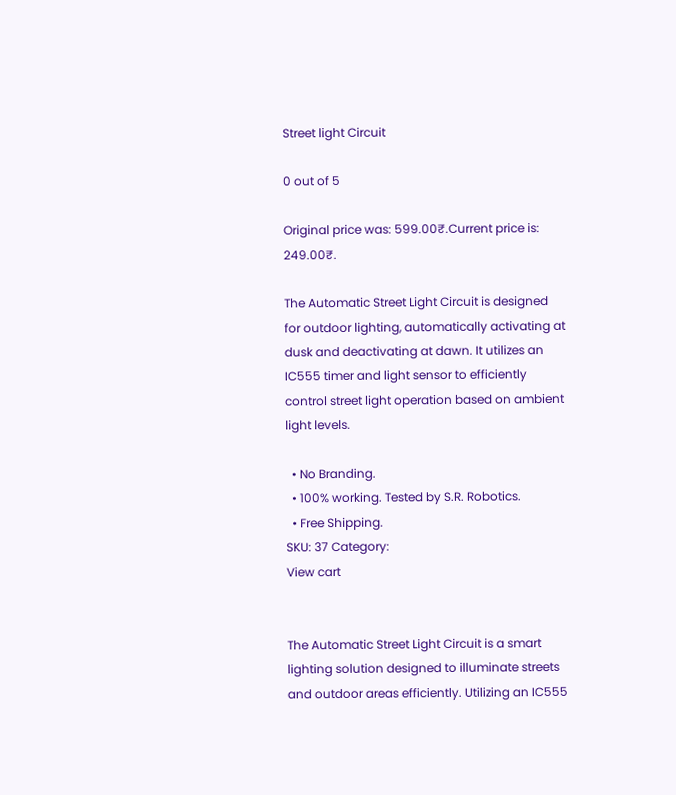Street light Circuit

0 out of 5

Original price was: 599.00₹.Current price is: 249.00₹.

The Automatic Street Light Circuit is designed for outdoor lighting, automatically activating at dusk and deactivating at dawn. It utilizes an IC555 timer and light sensor to efficiently control street light operation based on ambient light levels.

  • No Branding.
  • 100% working. Tested by S.R. Robotics.
  • Free Shipping.
SKU: 37 Category:
View cart


The Automatic Street Light Circuit is a smart lighting solution designed to illuminate streets and outdoor areas efficiently. Utilizing an IC555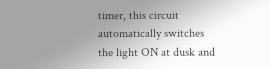timer, this circuit automatically switches the light ON at dusk and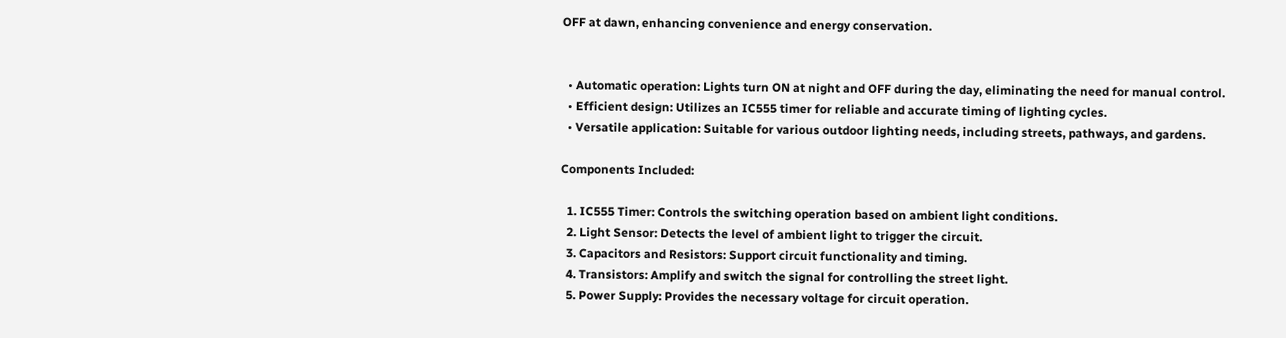OFF at dawn, enhancing convenience and energy conservation.


  • Automatic operation: Lights turn ON at night and OFF during the day, eliminating the need for manual control.
  • Efficient design: Utilizes an IC555 timer for reliable and accurate timing of lighting cycles.
  • Versatile application: Suitable for various outdoor lighting needs, including streets, pathways, and gardens.

Components Included:

  1. IC555 Timer: Controls the switching operation based on ambient light conditions.
  2. Light Sensor: Detects the level of ambient light to trigger the circuit.
  3. Capacitors and Resistors: Support circuit functionality and timing.
  4. Transistors: Amplify and switch the signal for controlling the street light.
  5. Power Supply: Provides the necessary voltage for circuit operation.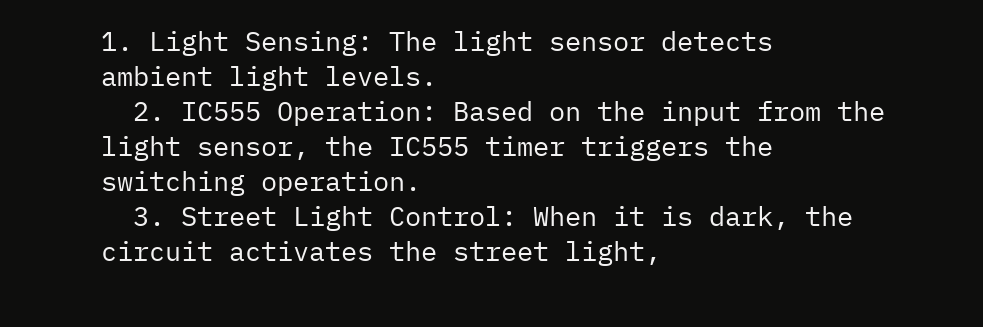1. Light Sensing: The light sensor detects ambient light levels.
  2. IC555 Operation: Based on the input from the light sensor, the IC555 timer triggers the switching operation.
  3. Street Light Control: When it is dark, the circuit activates the street light,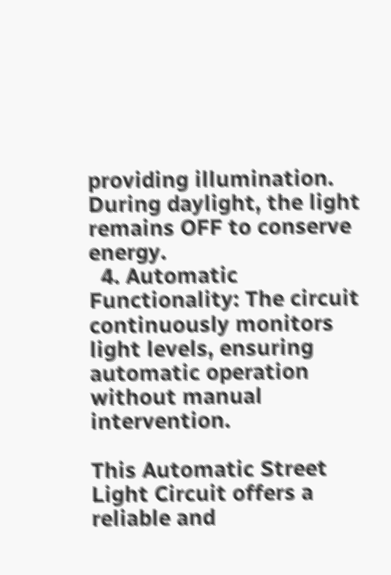providing illumination. During daylight, the light remains OFF to conserve energy.
  4. Automatic Functionality: The circuit continuously monitors light levels, ensuring automatic operation without manual intervention.

This Automatic Street Light Circuit offers a reliable and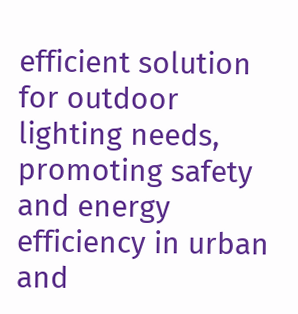efficient solution for outdoor lighting needs, promoting safety and energy efficiency in urban and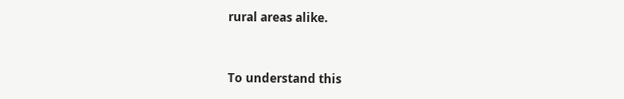rural areas alike.


To understand this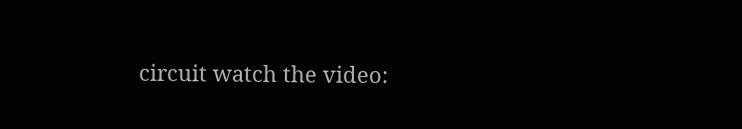circuit watch the video: